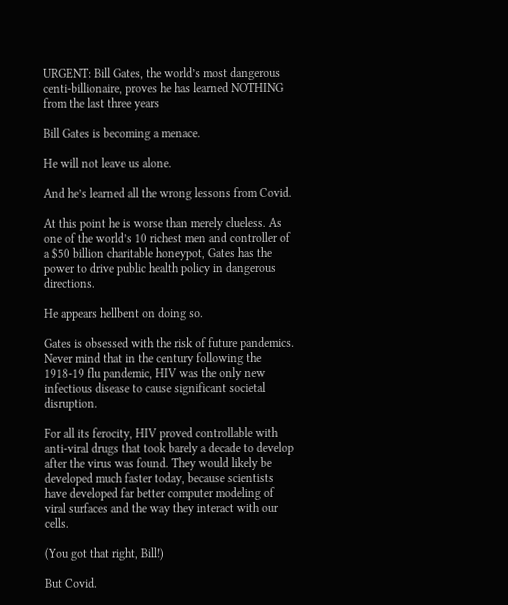URGENT: Bill Gates, the world’s most dangerous centi-billionaire, proves he has learned NOTHING from the last three years

Bill Gates is becoming a menace.

He will not leave us alone.

And he’s learned all the wrong lessons from Covid.

At this point he is worse than merely clueless. As one of the world’s 10 richest men and controller of a $50 billion charitable honeypot, Gates has the power to drive public health policy in dangerous directions.

He appears hellbent on doing so.

Gates is obsessed with the risk of future pandemics. Never mind that in the century following the 1918-19 flu pandemic, HIV was the only new infectious disease to cause significant societal disruption.

For all its ferocity, HIV proved controllable with anti-viral drugs that took barely a decade to develop after the virus was found. They would likely be developed much faster today, because scientists have developed far better computer modeling of viral surfaces and the way they interact with our cells.

(You got that right, Bill!)

But Covid.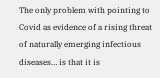The only problem with pointing to Covid as evidence of a rising threat of naturally emerging infectious diseases… is that it is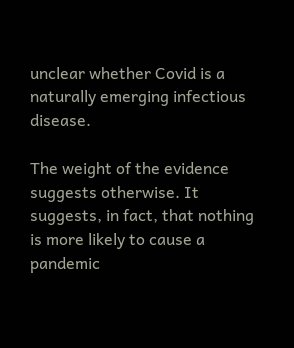unclear whether Covid is a naturally emerging infectious disease.

The weight of the evidence suggests otherwise. It suggests, in fact, that nothing is more likely to cause a pandemic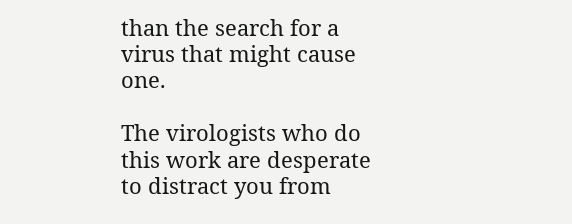than the search for a virus that might cause one.

The virologists who do this work are desperate to distract you from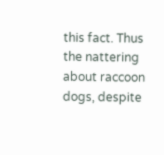this fact. Thus the nattering about raccoon dogs, despite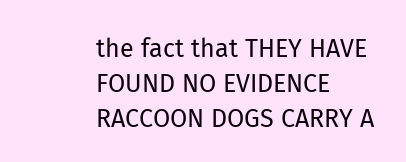the fact that THEY HAVE FOUND NO EVIDENCE RACCOON DOGS CARRY A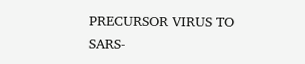PRECURSOR VIRUS TO SARS-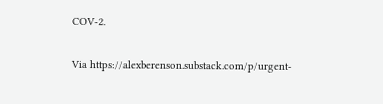COV-2.

Via https://alexberenson.substack.com/p/urgent-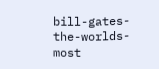bill-gates-the-worlds-most